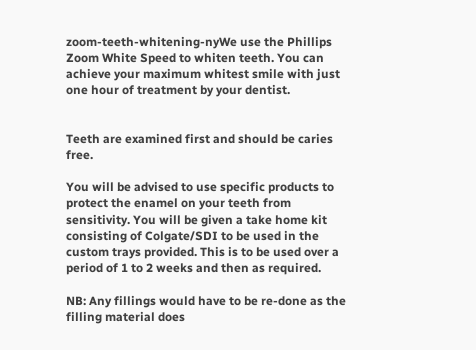zoom-teeth-whitening-nyWe use the Phillips Zoom White Speed to whiten teeth. You can achieve your maximum whitest smile with just one hour of treatment by your dentist.


Teeth are examined first and should be caries free.

You will be advised to use specific products to protect the enamel on your teeth from sensitivity. You will be given a take home kit consisting of Colgate/SDI to be used in the custom trays provided. This is to be used over a period of 1 to 2 weeks and then as required.

NB: Any fillings would have to be re-done as the filling material does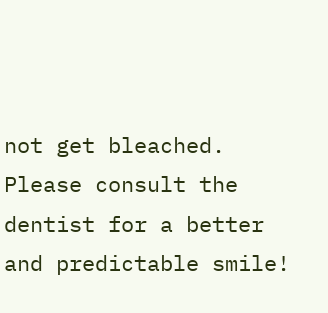not get bleached. Please consult the dentist for a better and predictable smile!